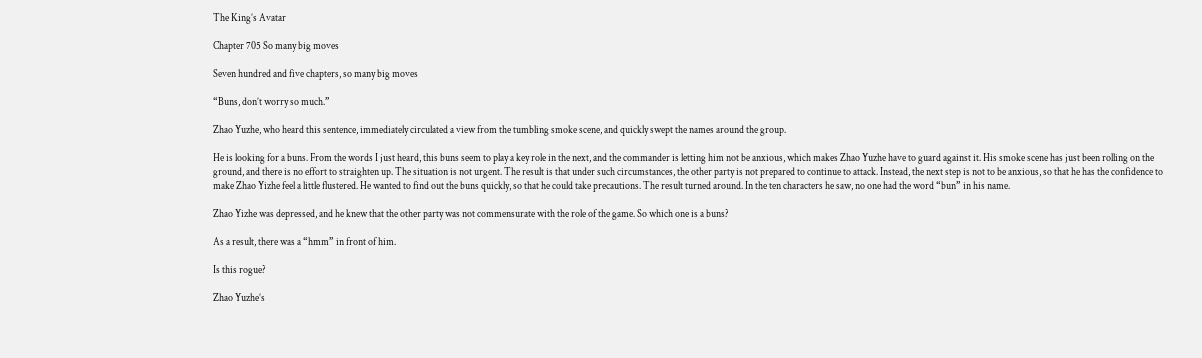The King’s Avatar

Chapter 705 So many big moves

Seven hundred and five chapters, so many big moves

“Buns, don’t worry so much.”

Zhao Yuzhe, who heard this sentence, immediately circulated a view from the tumbling smoke scene, and quickly swept the names around the group.

He is looking for a buns. From the words I just heard, this buns seem to play a key role in the next, and the commander is letting him not be anxious, which makes Zhao Yuzhe have to guard against it. His smoke scene has just been rolling on the ground, and there is no effort to straighten up. The situation is not urgent. The result is that under such circumstances, the other party is not prepared to continue to attack. Instead, the next step is not to be anxious, so that he has the confidence to make Zhao Yizhe feel a little flustered. He wanted to find out the buns quickly, so that he could take precautions. The result turned around. In the ten characters he saw, no one had the word “bun” in his name.

Zhao Yizhe was depressed, and he knew that the other party was not commensurate with the role of the game. So which one is a buns?

As a result, there was a “hmm” in front of him.

Is this rogue?

Zhao Yuzhe’s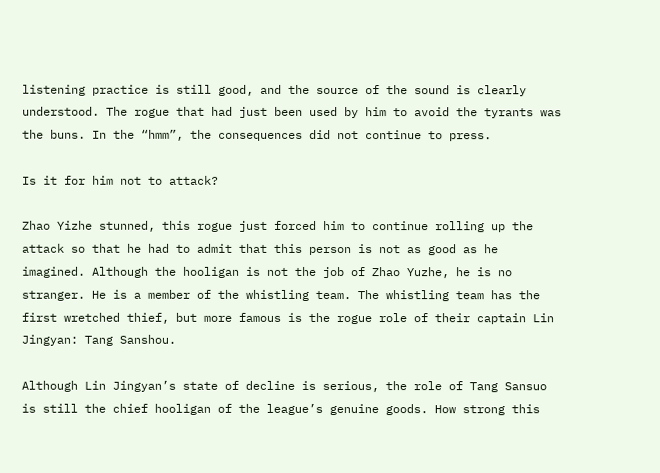listening practice is still good, and the source of the sound is clearly understood. The rogue that had just been used by him to avoid the tyrants was the buns. In the “hmm”, the consequences did not continue to press.

Is it for him not to attack?

Zhao Yizhe stunned, this rogue just forced him to continue rolling up the attack so that he had to admit that this person is not as good as he imagined. Although the hooligan is not the job of Zhao Yuzhe, he is no stranger. He is a member of the whistling team. The whistling team has the first wretched thief, but more famous is the rogue role of their captain Lin Jingyan: Tang Sanshou.

Although Lin Jingyan’s state of decline is serious, the role of Tang Sansuo is still the chief hooligan of the league’s genuine goods. How strong this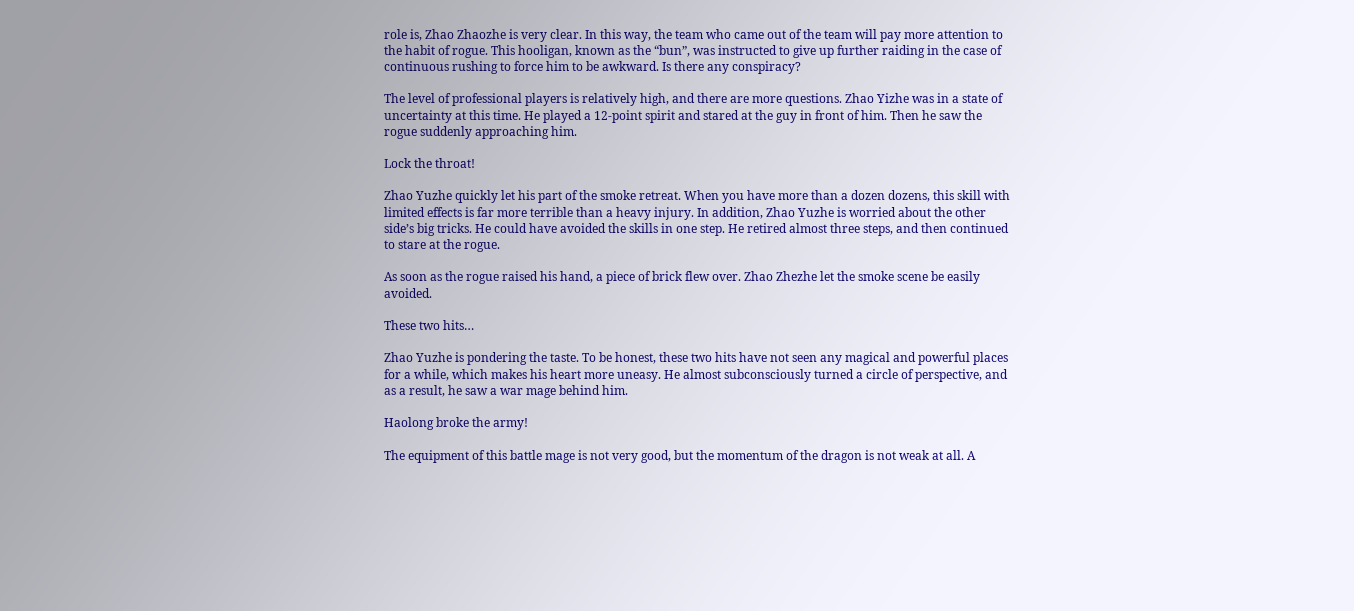role is, Zhao Zhaozhe is very clear. In this way, the team who came out of the team will pay more attention to the habit of rogue. This hooligan, known as the “bun”, was instructed to give up further raiding in the case of continuous rushing to force him to be awkward. Is there any conspiracy?

The level of professional players is relatively high, and there are more questions. Zhao Yizhe was in a state of uncertainty at this time. He played a 12-point spirit and stared at the guy in front of him. Then he saw the rogue suddenly approaching him.

Lock the throat!

Zhao Yuzhe quickly let his part of the smoke retreat. When you have more than a dozen dozens, this skill with limited effects is far more terrible than a heavy injury. In addition, Zhao Yuzhe is worried about the other side’s big tricks. He could have avoided the skills in one step. He retired almost three steps, and then continued to stare at the rogue.

As soon as the rogue raised his hand, a piece of brick flew over. Zhao Zhezhe let the smoke scene be easily avoided.

These two hits…

Zhao Yuzhe is pondering the taste. To be honest, these two hits have not seen any magical and powerful places for a while, which makes his heart more uneasy. He almost subconsciously turned a circle of perspective, and as a result, he saw a war mage behind him.

Haolong broke the army!

The equipment of this battle mage is not very good, but the momentum of the dragon is not weak at all. A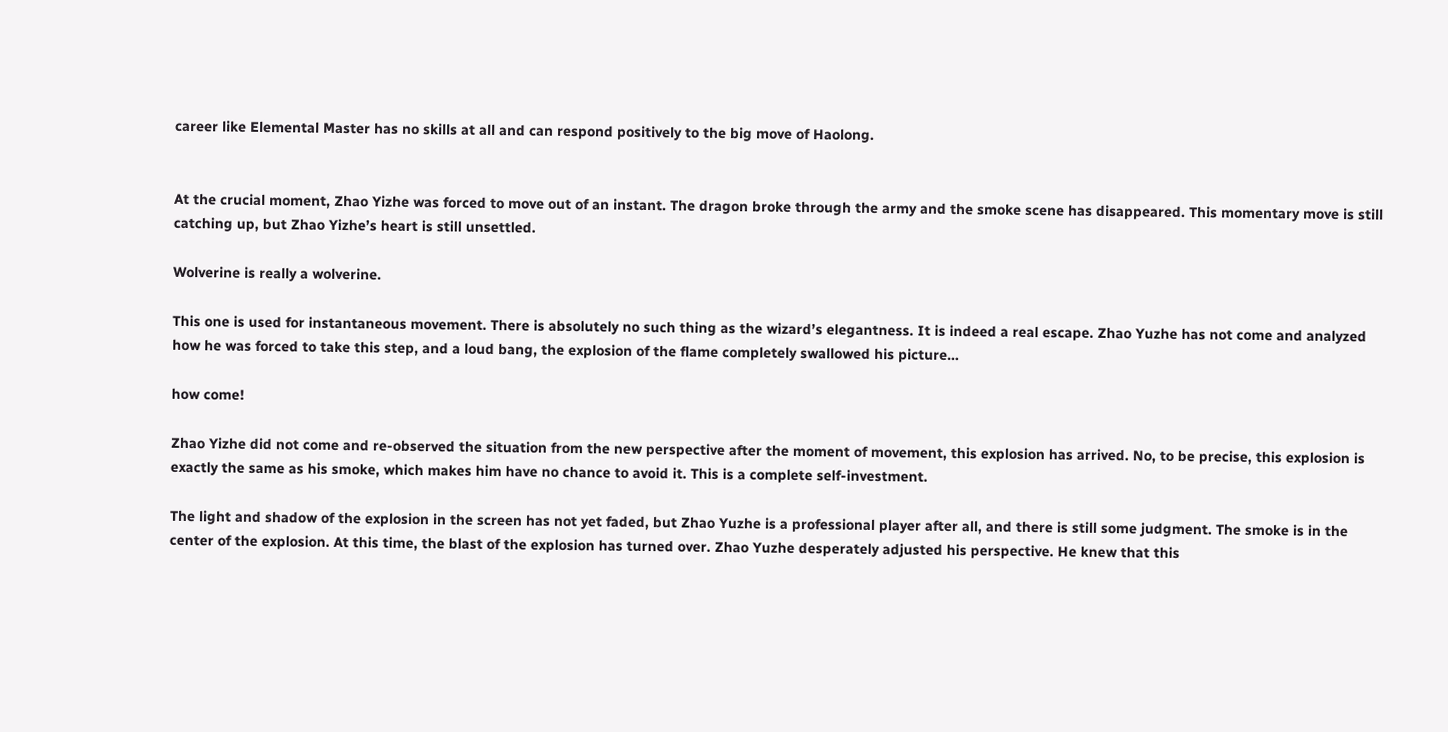career like Elemental Master has no skills at all and can respond positively to the big move of Haolong.


At the crucial moment, Zhao Yizhe was forced to move out of an instant. The dragon broke through the army and the smoke scene has disappeared. This momentary move is still catching up, but Zhao Yizhe’s heart is still unsettled.

Wolverine is really a wolverine.

This one is used for instantaneous movement. There is absolutely no such thing as the wizard’s elegantness. It is indeed a real escape. Zhao Yuzhe has not come and analyzed how he was forced to take this step, and a loud bang, the explosion of the flame completely swallowed his picture…

how come!

Zhao Yizhe did not come and re-observed the situation from the new perspective after the moment of movement, this explosion has arrived. No, to be precise, this explosion is exactly the same as his smoke, which makes him have no chance to avoid it. This is a complete self-investment.

The light and shadow of the explosion in the screen has not yet faded, but Zhao Yuzhe is a professional player after all, and there is still some judgment. The smoke is in the center of the explosion. At this time, the blast of the explosion has turned over. Zhao Yuzhe desperately adjusted his perspective. He knew that this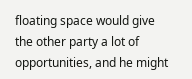floating space would give the other party a lot of opportunities, and he might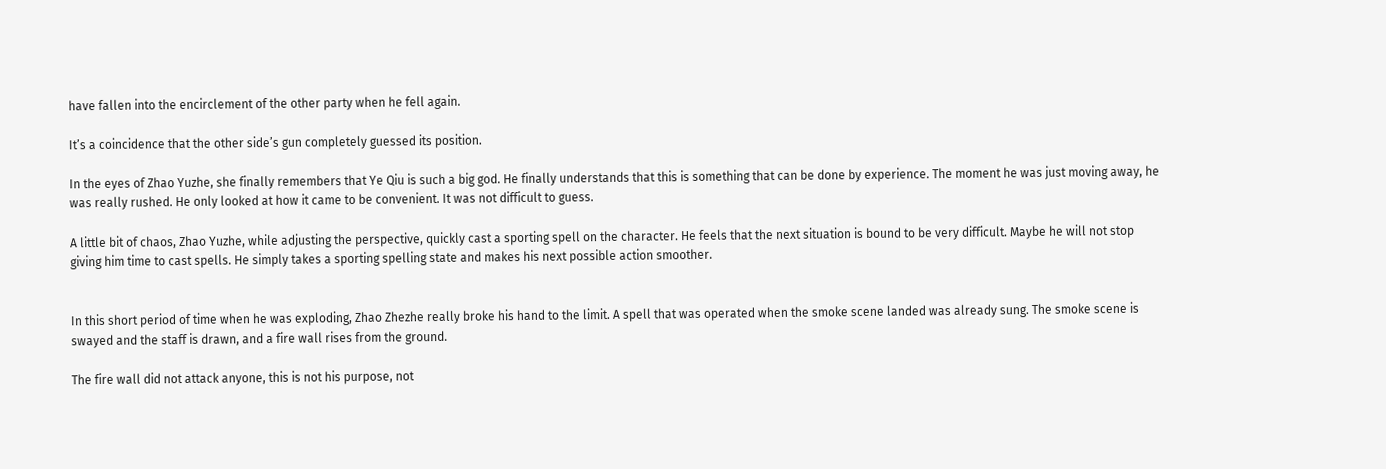have fallen into the encirclement of the other party when he fell again.

It’s a coincidence that the other side’s gun completely guessed its position.

In the eyes of Zhao Yuzhe, she finally remembers that Ye Qiu is such a big god. He finally understands that this is something that can be done by experience. The moment he was just moving away, he was really rushed. He only looked at how it came to be convenient. It was not difficult to guess.

A little bit of chaos, Zhao Yuzhe, while adjusting the perspective, quickly cast a sporting spell on the character. He feels that the next situation is bound to be very difficult. Maybe he will not stop giving him time to cast spells. He simply takes a sporting spelling state and makes his next possible action smoother.


In this short period of time when he was exploding, Zhao Zhezhe really broke his hand to the limit. A spell that was operated when the smoke scene landed was already sung. The smoke scene is swayed and the staff is drawn, and a fire wall rises from the ground.

The fire wall did not attack anyone, this is not his purpose, not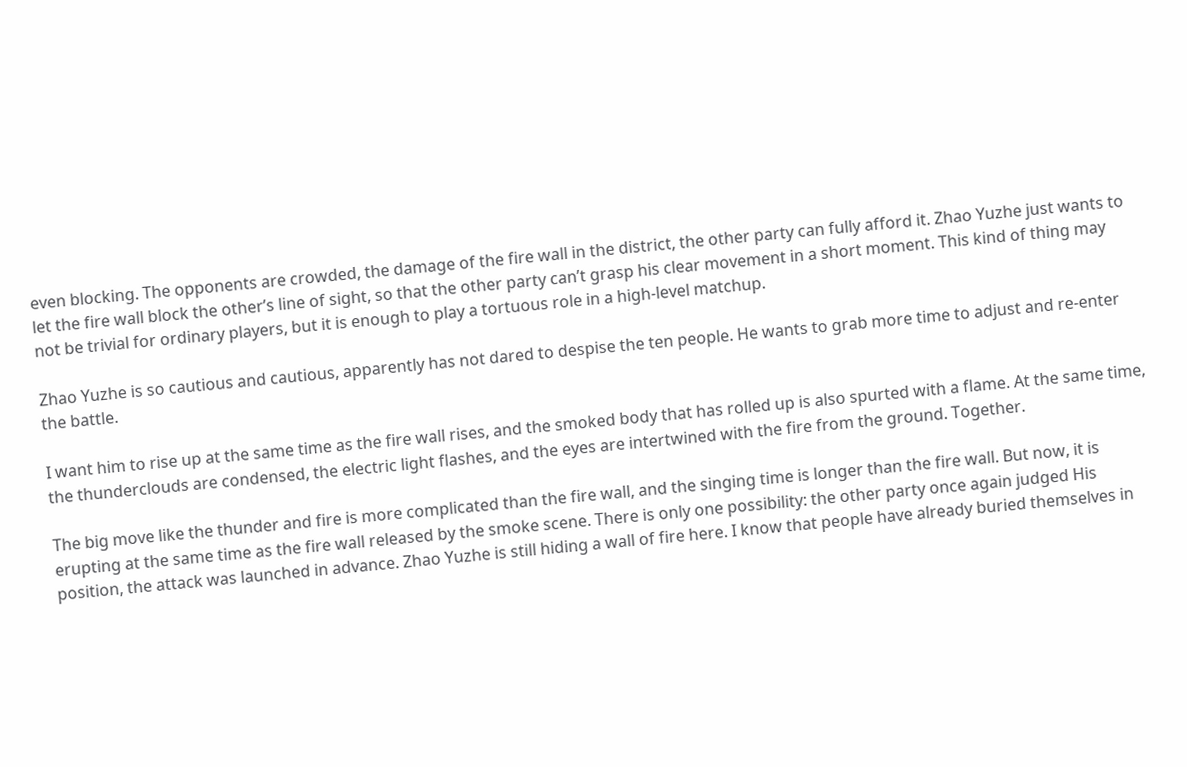even blocking. The opponents are crowded, the damage of the fire wall in the district, the other party can fully afford it. Zhao Yuzhe just wants to let the fire wall block the other’s line of sight, so that the other party can’t grasp his clear movement in a short moment. This kind of thing may not be trivial for ordinary players, but it is enough to play a tortuous role in a high-level matchup.

Zhao Yuzhe is so cautious and cautious, apparently has not dared to despise the ten people. He wants to grab more time to adjust and re-enter the battle.

I want him to rise up at the same time as the fire wall rises, and the smoked body that has rolled up is also spurted with a flame. At the same time, the thunderclouds are condensed, the electric light flashes, and the eyes are intertwined with the fire from the ground. Together.

The big move like the thunder and fire is more complicated than the fire wall, and the singing time is longer than the fire wall. But now, it is erupting at the same time as the fire wall released by the smoke scene. There is only one possibility: the other party once again judged His position, the attack was launched in advance. Zhao Yuzhe is still hiding a wall of fire here. I know that people have already buried themselves in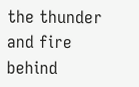the thunder and fire behind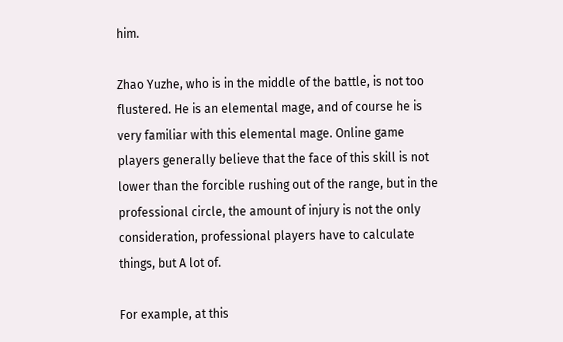him.

Zhao Yuzhe, who is in the middle of the battle, is not too flustered. He is an elemental mage, and of course he is very familiar with this elemental mage. Online game players generally believe that the face of this skill is not lower than the forcible rushing out of the range, but in the professional circle, the amount of injury is not the only consideration, professional players have to calculate things, but A lot of.

For example, at this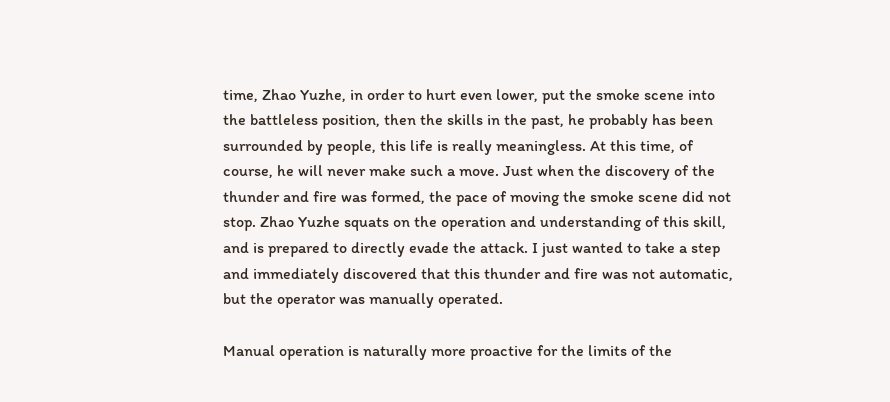time, Zhao Yuzhe, in order to hurt even lower, put the smoke scene into the battleless position, then the skills in the past, he probably has been surrounded by people, this life is really meaningless. At this time, of course, he will never make such a move. Just when the discovery of the thunder and fire was formed, the pace of moving the smoke scene did not stop. Zhao Yuzhe squats on the operation and understanding of this skill, and is prepared to directly evade the attack. I just wanted to take a step and immediately discovered that this thunder and fire was not automatic, but the operator was manually operated.

Manual operation is naturally more proactive for the limits of the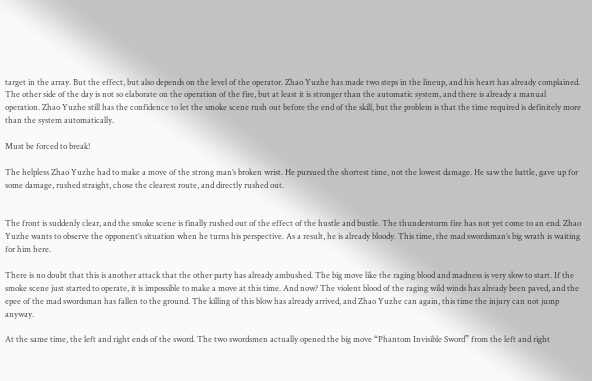target in the array. But the effect, but also depends on the level of the operator. Zhao Yuzhe has made two steps in the lineup, and his heart has already complained. The other side of the day is not so elaborate on the operation of the fire, but at least it is stronger than the automatic system, and there is already a manual operation. Zhao Yuzhe still has the confidence to let the smoke scene rush out before the end of the skill, but the problem is that the time required is definitely more than the system automatically.

Must be forced to break!

The helpless Zhao Yuzhe had to make a move of the strong man’s broken wrist. He pursued the shortest time, not the lowest damage. He saw the battle, gave up for some damage, rushed straight, chose the clearest route, and directly rushed out.


The front is suddenly clear, and the smoke scene is finally rushed out of the effect of the hustle and bustle. The thunderstorm fire has not yet come to an end. Zhao Yuzhe wants to observe the opponent’s situation when he turns his perspective. As a result, he is already bloody. This time, the mad swordsman’s big wrath is waiting for him here.

There is no doubt that this is another attack that the other party has already ambushed. The big move like the raging blood and madness is very slow to start. If the smoke scene just started to operate, it is impossible to make a move at this time. And now? The violent blood of the raging wild winds has already been paved, and the epee of the mad swordsman has fallen to the ground. The killing of this blow has already arrived, and Zhao Yuzhe can again, this time the injury can not jump anyway.

At the same time, the left and right ends of the sword. The two swordsmen actually opened the big move “Phantom Invisible Sword” from the left and right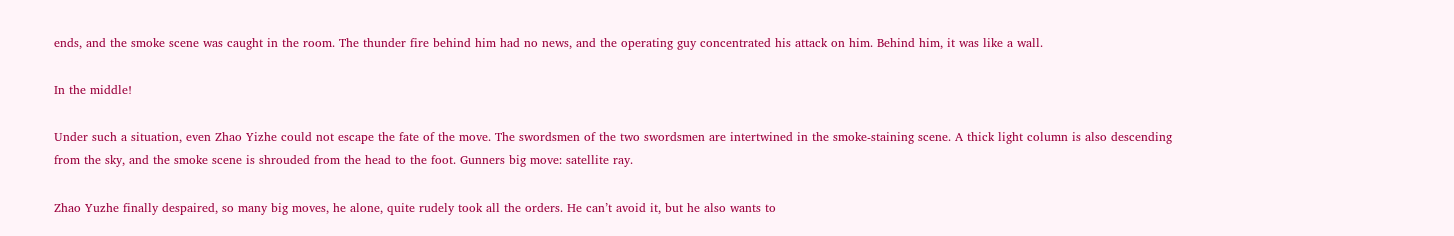ends, and the smoke scene was caught in the room. The thunder fire behind him had no news, and the operating guy concentrated his attack on him. Behind him, it was like a wall.

In the middle!

Under such a situation, even Zhao Yizhe could not escape the fate of the move. The swordsmen of the two swordsmen are intertwined in the smoke-staining scene. A thick light column is also descending from the sky, and the smoke scene is shrouded from the head to the foot. Gunners big move: satellite ray.

Zhao Yuzhe finally despaired, so many big moves, he alone, quite rudely took all the orders. He can’t avoid it, but he also wants to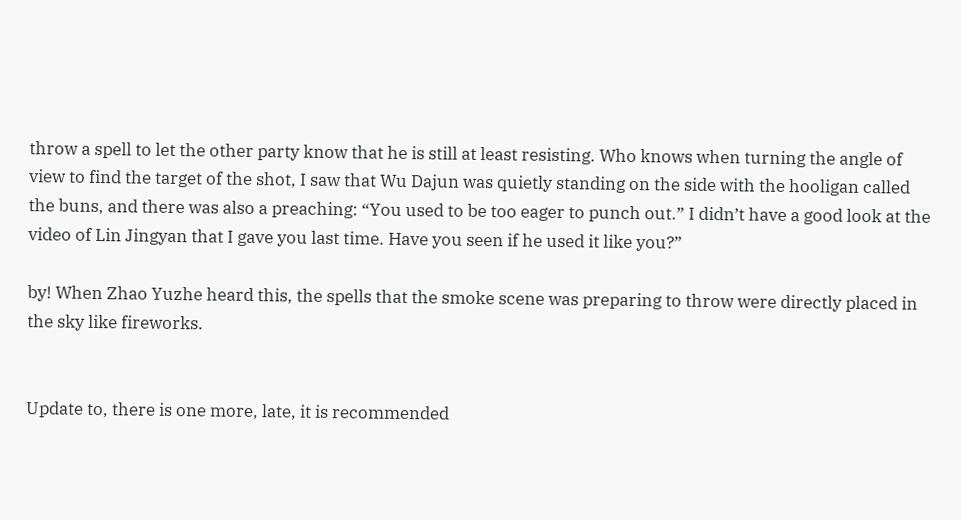throw a spell to let the other party know that he is still at least resisting. Who knows when turning the angle of view to find the target of the shot, I saw that Wu Dajun was quietly standing on the side with the hooligan called the buns, and there was also a preaching: “You used to be too eager to punch out.” I didn’t have a good look at the video of Lin Jingyan that I gave you last time. Have you seen if he used it like you?”

by! When Zhao Yuzhe heard this, the spells that the smoke scene was preparing to throw were directly placed in the sky like fireworks.


Update to, there is one more, late, it is recommended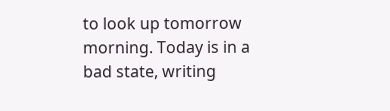to look up tomorrow morning. Today is in a bad state, writing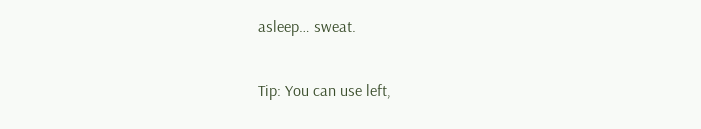asleep… sweat.

Tip: You can use left,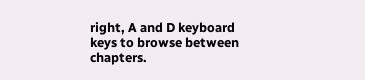right, A and D keyboard keys to browse between chapters.